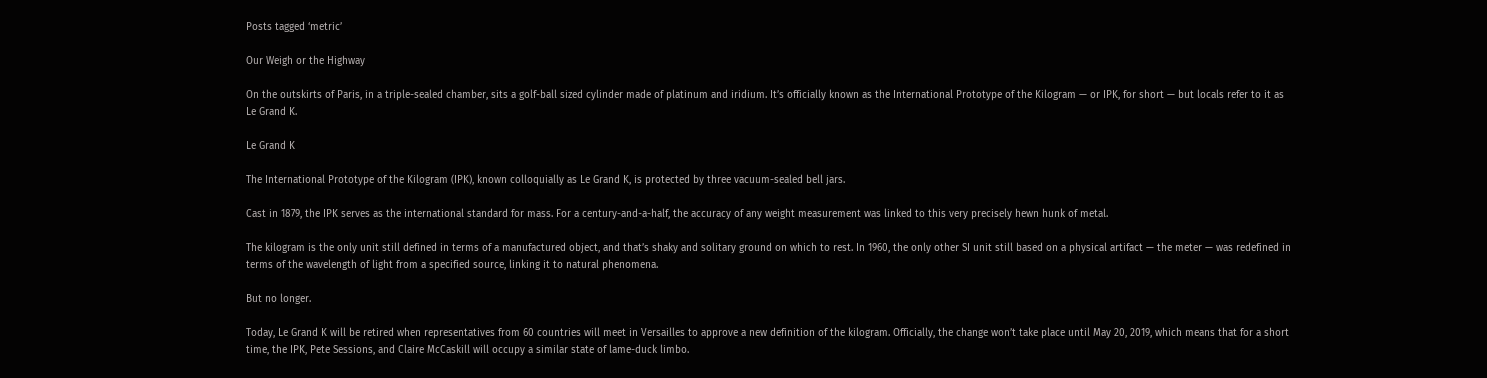Posts tagged ‘metric’

Our Weigh or the Highway

On the outskirts of Paris, in a triple-sealed chamber, sits a golf-ball sized cylinder made of platinum and iridium. It’s officially known as the International Prototype of the Kilogram — or IPK, for short — but locals refer to it as Le Grand K.

Le Grand K

The International Prototype of the Kilogram (IPK), known colloquially as Le Grand K, is protected by three vacuum-sealed bell jars.

Cast in 1879, the IPK serves as the international standard for mass. For a century-and-a-half, the accuracy of any weight measurement was linked to this very precisely hewn hunk of metal.

The kilogram is the only unit still defined in terms of a manufactured object, and that’s shaky and solitary ground on which to rest. In 1960, the only other SI unit still based on a physical artifact — the meter — was redefined in terms of the wavelength of light from a specified source, linking it to natural phenomena.

But no longer.

Today, Le Grand K will be retired when representatives from 60 countries will meet in Versailles to approve a new definition of the kilogram. Officially, the change won’t take place until May 20, 2019, which means that for a short time, the IPK, Pete Sessions, and Claire McCaskill will occupy a similar state of lame-duck limbo.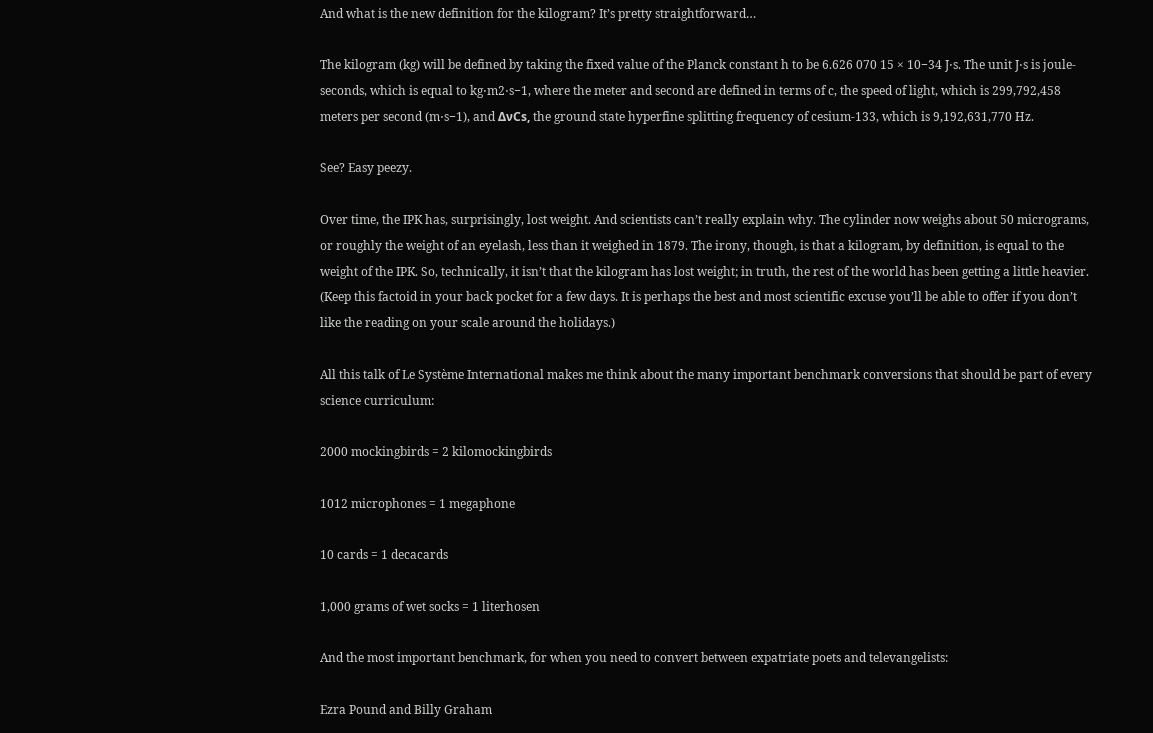And what is the new definition for the kilogram? It’s pretty straightforward…

The kilogram (kg) will be defined by taking the fixed value of the Planck constant h to be 6.626 070 15 × 10−34 J⋅s. The unit J⋅s is joule-seconds, which is equal to kg⋅m2⋅s−1, where the meter and second are defined in terms of c, the speed of light, which is 299,792,458 meters per second (m⋅s−1), and ΔνCs, the ground state hyperfine splitting frequency of cesium-133, which is 9,192,631,770 Hz.

See? Easy peezy.

Over time, the IPK has, surprisingly, lost weight. And scientists can’t really explain why. The cylinder now weighs about 50 micrograms, or roughly the weight of an eyelash, less than it weighed in 1879. The irony, though, is that a kilogram, by definition, is equal to the weight of the IPK. So, technically, it isn’t that the kilogram has lost weight; in truth, the rest of the world has been getting a little heavier. (Keep this factoid in your back pocket for a few days. It is perhaps the best and most scientific excuse you’ll be able to offer if you don’t like the reading on your scale around the holidays.)

All this talk of Le Système International makes me think about the many important benchmark conversions that should be part of every science curriculum:

2000 mockingbirds = 2 kilomockingbirds

1012 microphones = 1 megaphone

10 cards = 1 decacards

1,000 grams of wet socks = 1 literhosen

And the most important benchmark, for when you need to convert between expatriate poets and televangelists:

Ezra Pound and Billy Graham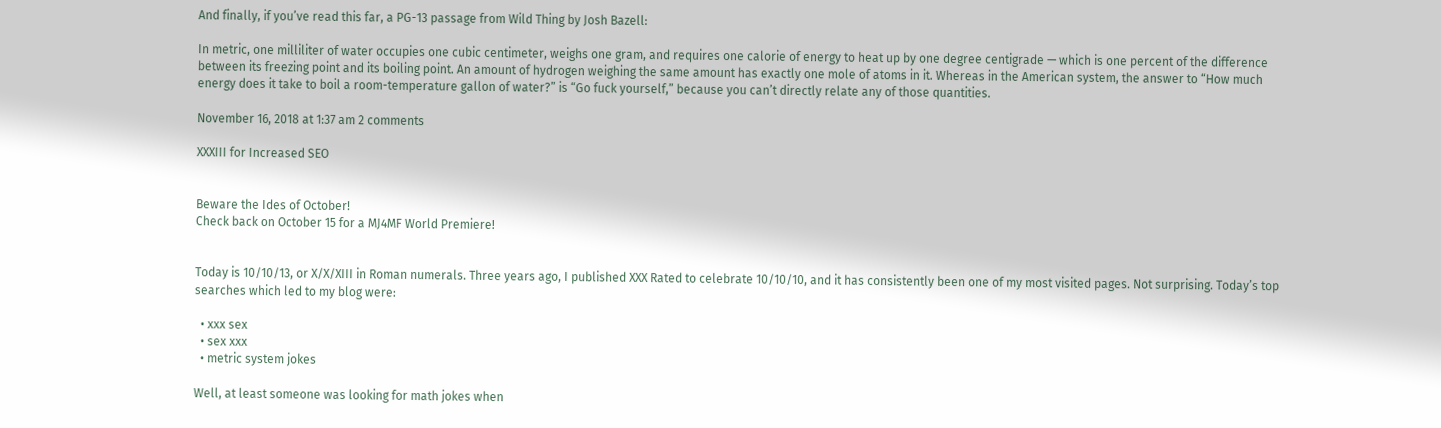And finally, if you’ve read this far, a PG-13 passage from Wild Thing by Josh Bazell:

In metric, one milliliter of water occupies one cubic centimeter, weighs one gram, and requires one calorie of energy to heat up by one degree centigrade — which is one percent of the difference between its freezing point and its boiling point. An amount of hydrogen weighing the same amount has exactly one mole of atoms in it. Whereas in the American system, the answer to “How much energy does it take to boil a room-temperature gallon of water?” is “Go fuck yourself,” because you can’t directly relate any of those quantities.

November 16, 2018 at 1:37 am 2 comments

XXXIII for Increased SEO


Beware the Ides of October!
Check back on October 15 for a MJ4MF World Premiere!


Today is 10/10/13, or X/X/XIII in Roman numerals. Three years ago, I published XXX Rated to celebrate 10/10/10, and it has consistently been one of my most visited pages. Not surprising. Today’s top searches which led to my blog were:

  • xxx sex
  • sex xxx
  • metric system jokes

Well, at least someone was looking for math jokes when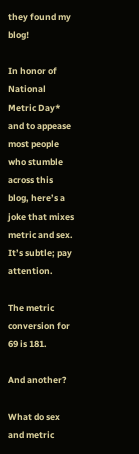they found my blog!

In honor of National Metric Day* and to appease most people who stumble across this blog, here’s a joke that mixes metric and sex. It’s subtle; pay attention.

The metric conversion for 69 is 181.

And another?

What do sex and metric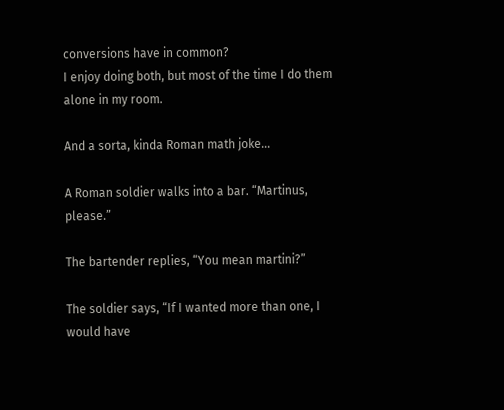conversions have in common?
I enjoy doing both, but most of the time I do them alone in my room.

And a sorta, kinda Roman math joke…

A Roman soldier walks into a bar. “Martinus, please.”

The bartender replies, “You mean martini?”

The soldier says, “If I wanted more than one, I would have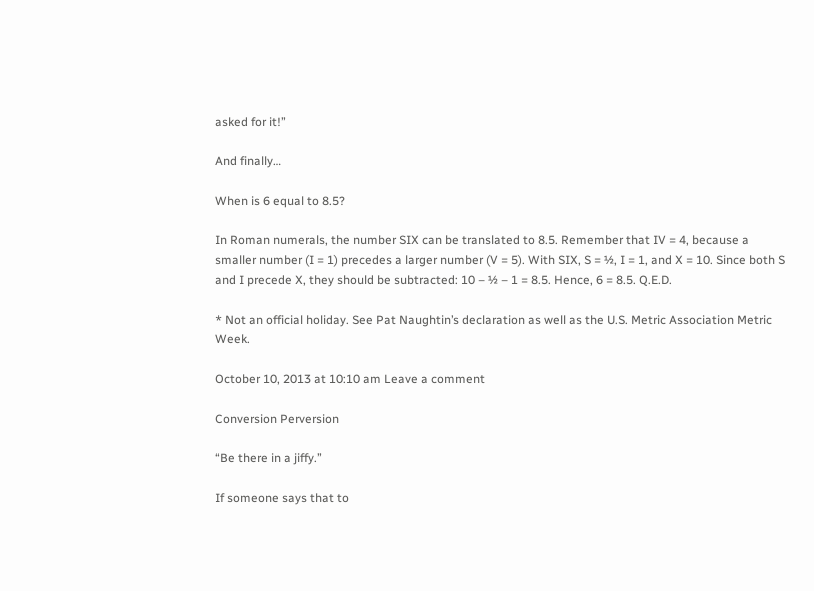asked for it!”

And finally…

When is 6 equal to 8.5?

In Roman numerals, the number SIX can be translated to 8.5. Remember that IV = 4, because a smaller number (I = 1) precedes a larger number (V = 5). With SIX, S = ½, I = 1, and X = 10. Since both S and I precede X, they should be subtracted: 10 – ½ – 1 = 8.5. Hence, 6 = 8.5. Q.E.D.

* Not an official holiday. See Pat Naughtin’s declaration as well as the U.S. Metric Association Metric Week.

October 10, 2013 at 10:10 am Leave a comment

Conversion Perversion

“Be there in a jiffy.”

If someone says that to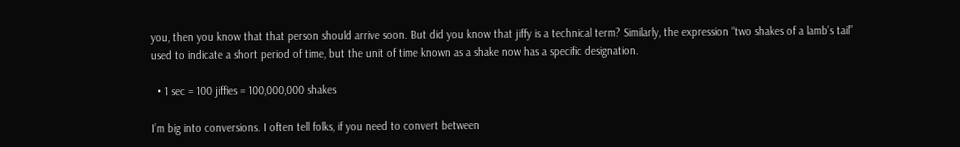you, then you know that that person should arrive soon. But did you know that jiffy is a technical term? Similarly, the expression “two shakes of a lamb’s tail” used to indicate a short period of time, but the unit of time known as a shake now has a specific designation.

  • 1 sec = 100 jiffies = 100,000,000 shakes

I’m big into conversions. I often tell folks, if you need to convert between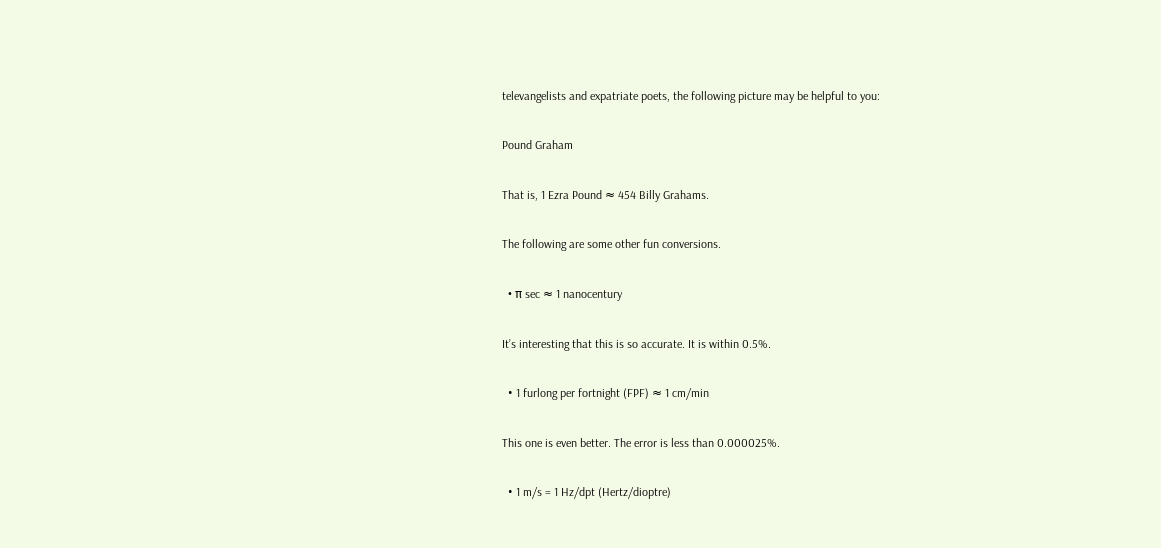televangelists and expatriate poets, the following picture may be helpful to you:

Pound Graham

That is, 1 Ezra Pound ≈ 454 Billy Grahams.

The following are some other fun conversions.

  • π sec ≈ 1 nanocentury

It’s interesting that this is so accurate. It is within 0.5%.

  • 1 furlong per fortnight (FPF) ≈ 1 cm/min

This one is even better. The error is less than 0.000025%.

  • 1 m/s = 1 Hz/dpt (Hertz/dioptre)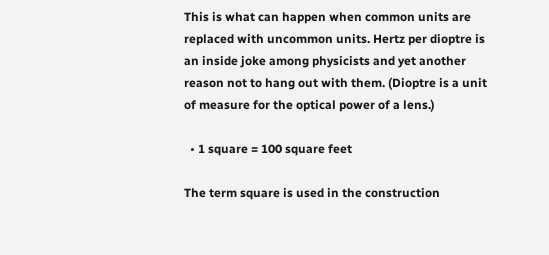This is what can happen when common units are replaced with uncommon units. Hertz per dioptre is an inside joke among physicists and yet another reason not to hang out with them. (Dioptre is a unit of measure for the optical power of a lens.)

  • 1 square = 100 square feet

The term square is used in the construction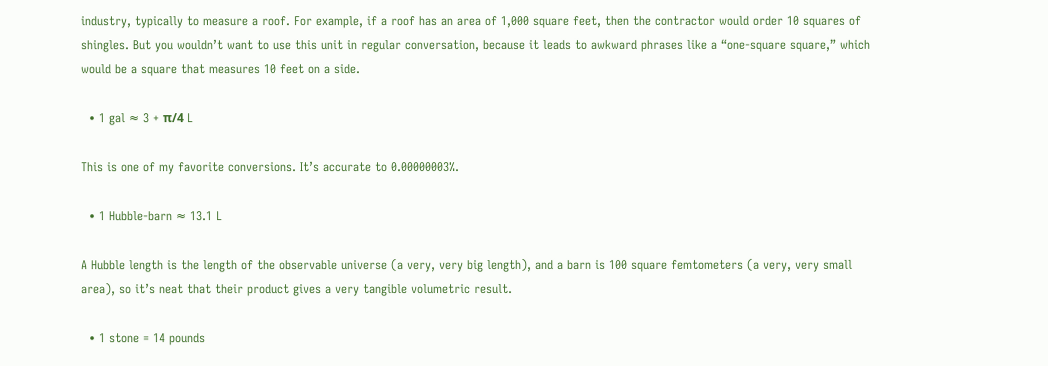industry, typically to measure a roof. For example, if a roof has an area of 1,000 square feet, then the contractor would order 10 squares of shingles. But you wouldn’t want to use this unit in regular conversation, because it leads to awkward phrases like a “one-square square,” which would be a square that measures 10 feet on a side.

  • 1 gal ≈ 3 + π/4 L

This is one of my favorite conversions. It’s accurate to 0.00000003%.

  • 1 Hubble-barn ≈ 13.1 L

A Hubble length is the length of the observable universe (a very, very big length), and a barn is 100 square femtometers (a very, very small area), so it’s neat that their product gives a very tangible volumetric result.

  • 1 stone = 14 pounds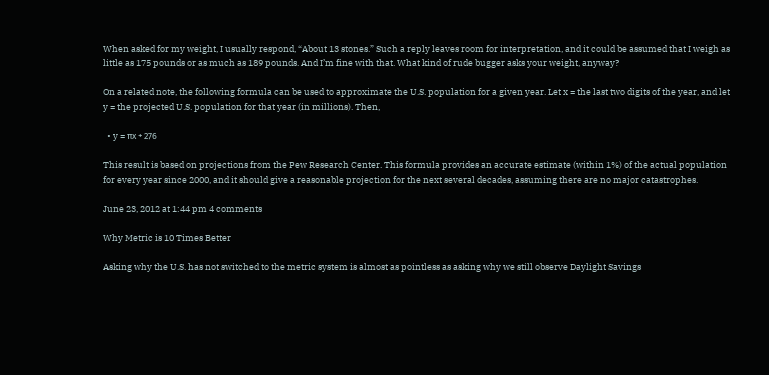When asked for my weight, I usually respond, “About 13 stones.” Such a reply leaves room for interpretation, and it could be assumed that I weigh as little as 175 pounds or as much as 189 pounds. And I’m fine with that. What kind of rude bugger asks your weight, anyway?

On a related note, the following formula can be used to approximate the U.S. population for a given year. Let x = the last two digits of the year, and let y = the projected U.S. population for that year (in millions). Then,

  • y = πx + 276

This result is based on projections from the Pew Research Center. This formula provides an accurate estimate (within 1%) of the actual population for every year since 2000, and it should give a reasonable projection for the next several decades, assuming there are no major catastrophes.

June 23, 2012 at 1:44 pm 4 comments

Why Metric is 10 Times Better

Asking why the U.S. has not switched to the metric system is almost as pointless as asking why we still observe Daylight Savings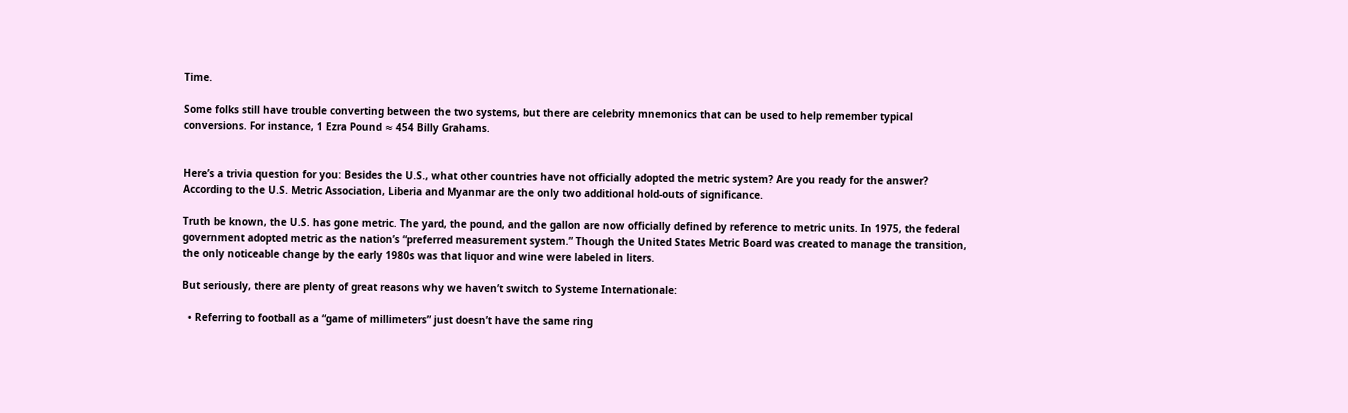Time.

Some folks still have trouble converting between the two systems, but there are celebrity mnemonics that can be used to help remember typical conversions. For instance, 1 Ezra Pound ≈ 454 Billy Grahams.


Here’s a trivia question for you: Besides the U.S., what other countries have not officially adopted the metric system? Are you ready for the answer? According to the U.S. Metric Association, Liberia and Myanmar are the only two additional hold‑outs of significance.

Truth be known, the U.S. has gone metric. The yard, the pound, and the gallon are now officially defined by reference to metric units. In 1975, the federal government adopted metric as the nation’s “preferred measurement system.” Though the United States Metric Board was created to manage the transition, the only noticeable change by the early 1980s was that liquor and wine were labeled in liters.

But seriously, there are plenty of great reasons why we haven’t switch to Systeme Internationale:

  • Referring to football as a “game of millimeters” just doesn’t have the same ring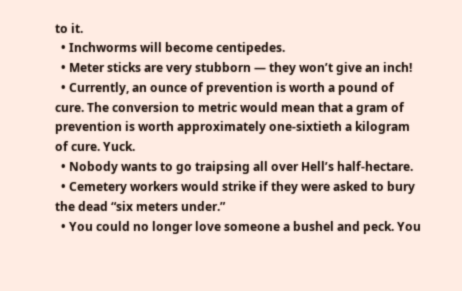to it.
  • Inchworms will become centipedes.
  • Meter sticks are very stubborn — they won’t give an inch!
  • Currently, an ounce of prevention is worth a pound of cure. The conversion to metric would mean that a gram of prevention is worth approximately one‑sixtieth a kilogram of cure. Yuck.
  • Nobody wants to go traipsing all over Hell’s half‑hectare.
  • Cemetery workers would strike if they were asked to bury the dead “six meters under.”
  • You could no longer love someone a bushel and peck. You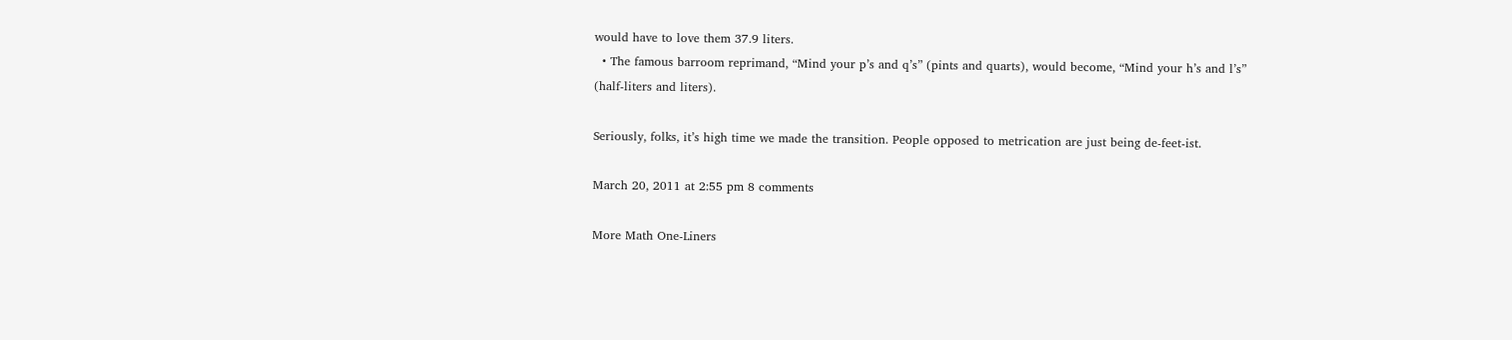would have to love them 37.9 liters.
  • The famous barroom reprimand, “Mind your p’s and q’s” (pints and quarts), would become, “Mind your h’s and l’s” (half‑liters and liters).

Seriously, folks, it’s high time we made the transition. People opposed to metrication are just being de‑feet‑ist.

March 20, 2011 at 2:55 pm 8 comments

More Math One-Liners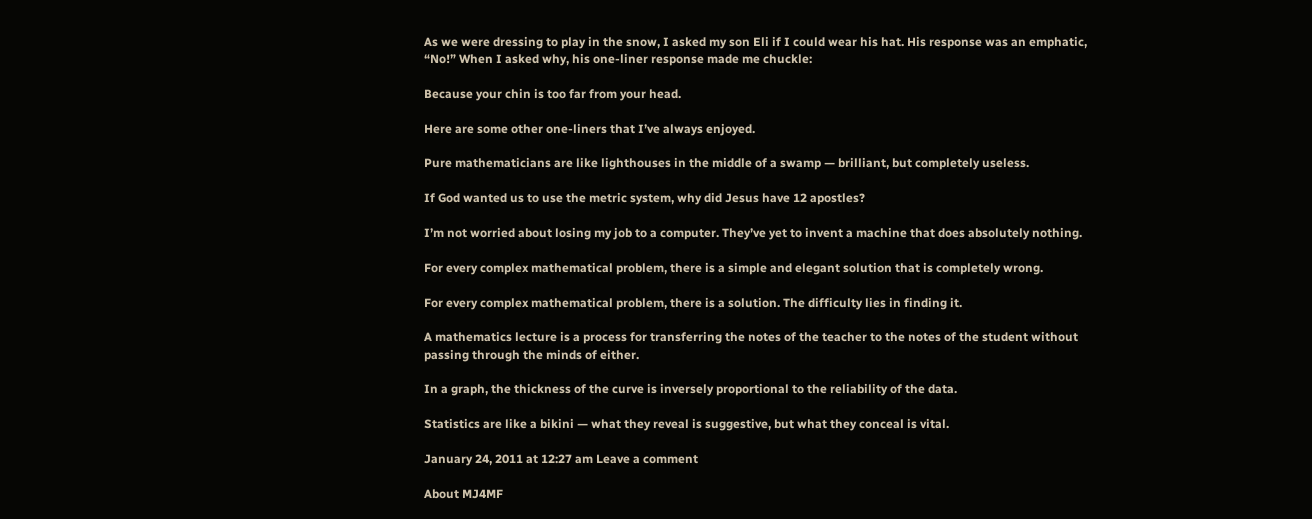As we were dressing to play in the snow, I asked my son Eli if I could wear his hat. His response was an emphatic, “No!” When I asked why, his one-liner response made me chuckle:

Because your chin is too far from your head.

Here are some other one-liners that I’ve always enjoyed.

Pure mathematicians are like lighthouses in the middle of a swamp — brilliant, but completely useless.

If God wanted us to use the metric system, why did Jesus have 12 apostles?

I’m not worried about losing my job to a computer. They’ve yet to invent a machine that does absolutely nothing.

For every complex mathematical problem, there is a simple and elegant solution that is completely wrong.

For every complex mathematical problem, there is a solution. The difficulty lies in finding it.

A mathematics lecture is a process for transferring the notes of the teacher to the notes of the student without passing through the minds of either.

In a graph, the thickness of the curve is inversely proportional to the reliability of the data.

Statistics are like a bikini — what they reveal is suggestive, but what they conceal is vital.

January 24, 2011 at 12:27 am Leave a comment

About MJ4MF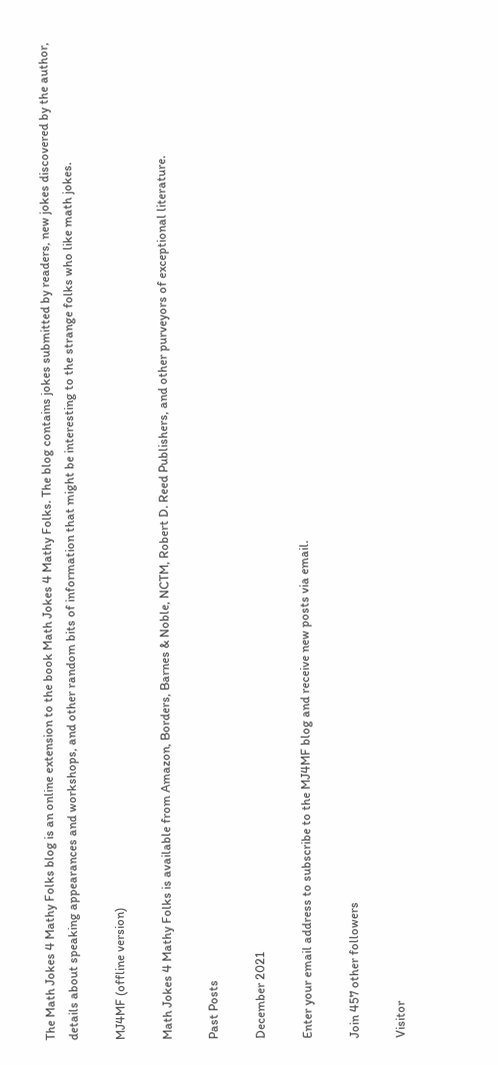The Math Jokes 4 Mathy Folks blog is an online extension to the book Math Jokes 4 Mathy Folks. The blog contains jokes submitted by readers, new jokes discovered by the author, details about speaking appearances and workshops, and other random bits of information that might be interesting to the strange folks who like math jokes.

MJ4MF (offline version)

Math Jokes 4 Mathy Folks is available from Amazon, Borders, Barnes & Noble, NCTM, Robert D. Reed Publishers, and other purveyors of exceptional literature.

Past Posts

December 2021

Enter your email address to subscribe to the MJ4MF blog and receive new posts via email.

Join 457 other followers

Visitor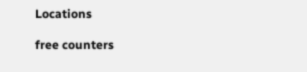Locations

free counters